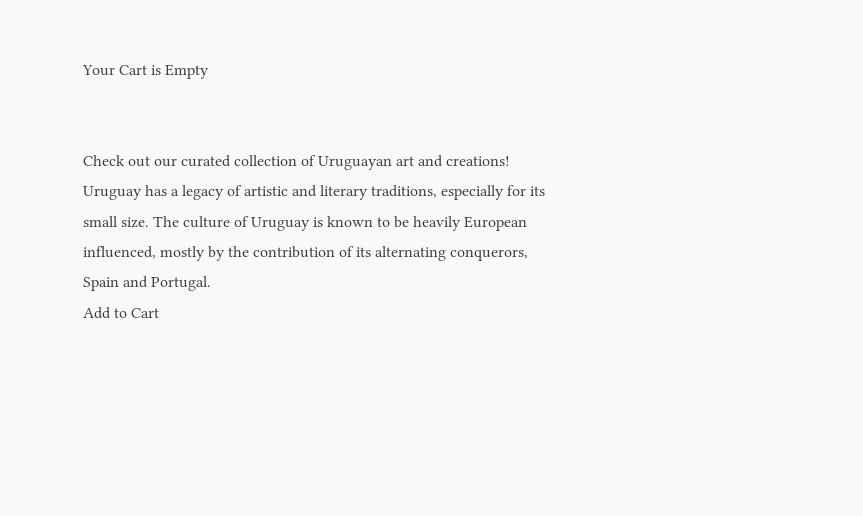Your Cart is Empty


Check out our curated collection of Uruguayan art and creations! Uruguay has a legacy of artistic and literary traditions, especially for its small size. The culture of Uruguay is known to be heavily European influenced, mostly by the contribution of its alternating conquerors, Spain and Portugal.
Add to Cart